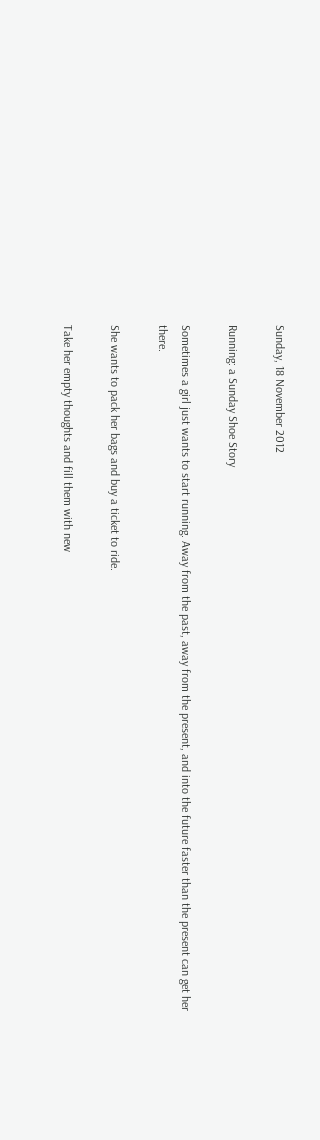Sunday, 18 November 2012

Running: a Sunday Shoe Story

Sometimes a girl just wants to start running. Away from the past, away from the present, and into the future faster than the present can get her there.

She wants to pack her bags and buy a ticket to ride.

Take her empty thoughts and fill them with new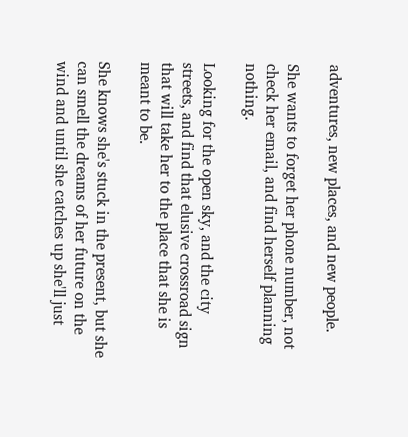adventures, new places, and new people.

She wants to forget her phone number, not check her email, and find herself planning nothing.

Looking for the open sky, and the city streets, and find that elusive crossroad sign that will take her to the place that she is meant to be.

She knows she's stuck in the present, but she can smell the dreams of her future on the wind and until she catches up she'll just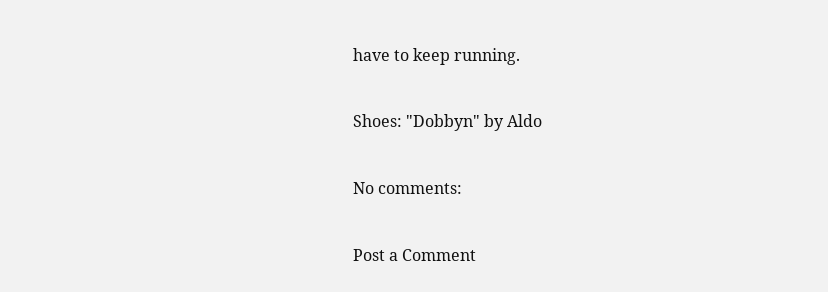have to keep running.

Shoes: "Dobbyn" by Aldo

No comments:

Post a Comment